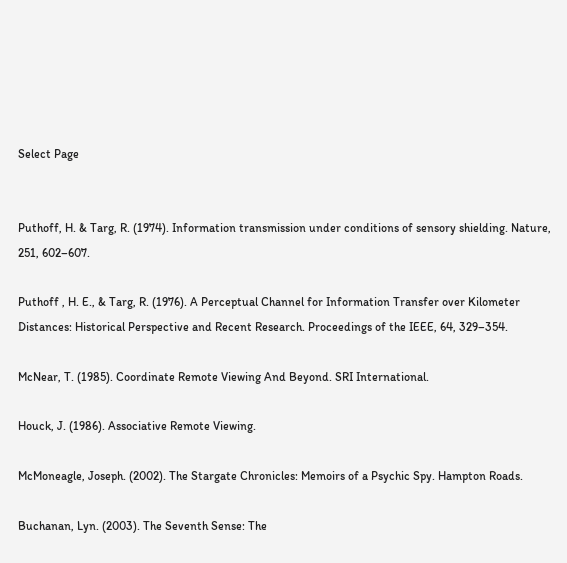Select Page


Puthoff, H. & Targ, R. (1974). Information transmission under conditions of sensory shielding. Nature, 251, 602–607.

Puthoff , H. E., & Targ, R. (1976). A Perceptual Channel for Information Transfer over Kilometer Distances: Historical Perspective and Recent Research. Proceedings of the IEEE, 64, 329–354.

McNear, T. (1985). Coordinate Remote Viewing And Beyond. SRI International.

Houck, J. (1986). Associative Remote Viewing.

McMoneagle, Joseph. (2002). The Stargate Chronicles: Memoirs of a Psychic Spy. Hampton Roads.

Buchanan, Lyn. (2003). The Seventh Sense: The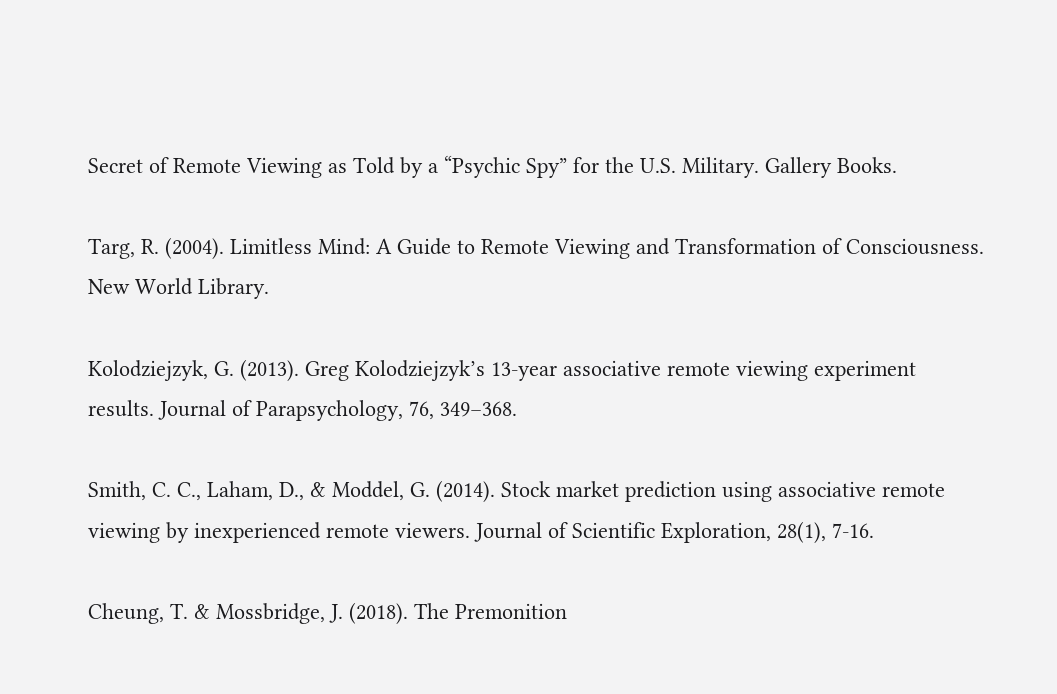Secret of Remote Viewing as Told by a “Psychic Spy” for the U.S. Military. Gallery Books.

Targ, R. (2004). Limitless Mind: A Guide to Remote Viewing and Transformation of Consciousness. New World Library.

Kolodziejzyk, G. (2013). Greg Kolodziejzyk’s 13-year associative remote viewing experiment results. Journal of Parapsychology, 76, 349–368.

Smith, C. C., Laham, D., & Moddel, G. (2014). Stock market prediction using associative remote viewing by inexperienced remote viewers. Journal of Scientific Exploration, 28(1), 7-16.

Cheung, T. & Mossbridge, J. (2018). The Premonition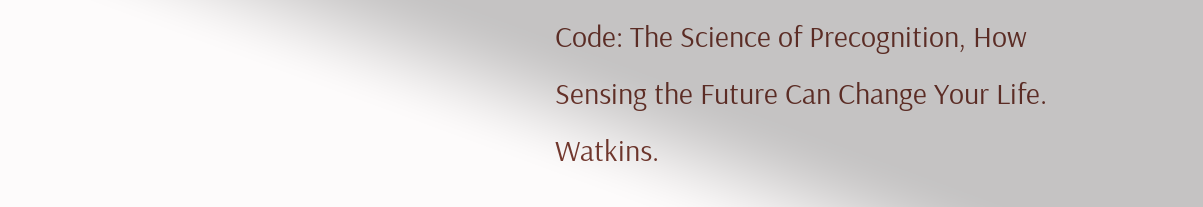Code: The Science of Precognition, How Sensing the Future Can Change Your Life. Watkins.